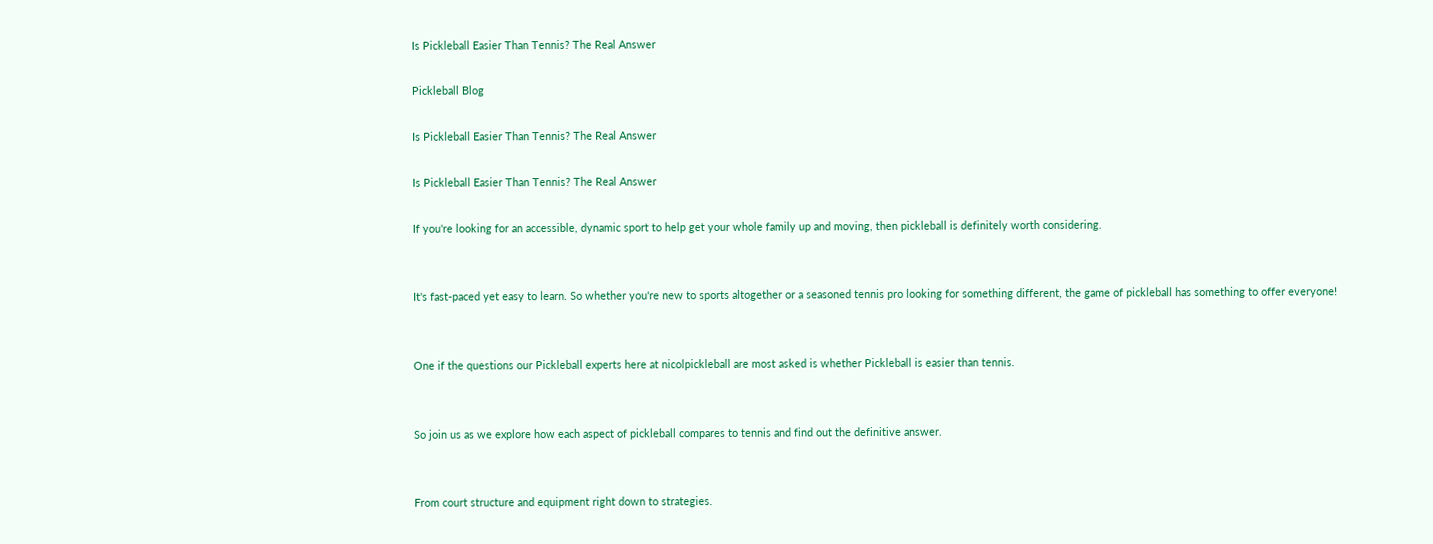Is Pickleball Easier Than Tennis? The Real Answer

Pickleball Blog

Is Pickleball Easier Than Tennis? The Real Answer

Is Pickleball Easier Than Tennis? The Real Answer

If you're looking for an accessible, dynamic sport to help get your whole family up and moving, then pickleball is definitely worth considering.


It's fast-paced yet easy to learn. So whether you're new to sports altogether or a seasoned tennis pro looking for something different, the game of pickleball has something to offer everyone!


One if the questions our Pickleball experts here at nicolpickleball are most asked is whether Pickleball is easier than tennis.


So join us as we explore how each aspect of pickleball compares to tennis and find out the definitive answer.


From court structure and equipment right down to strategies.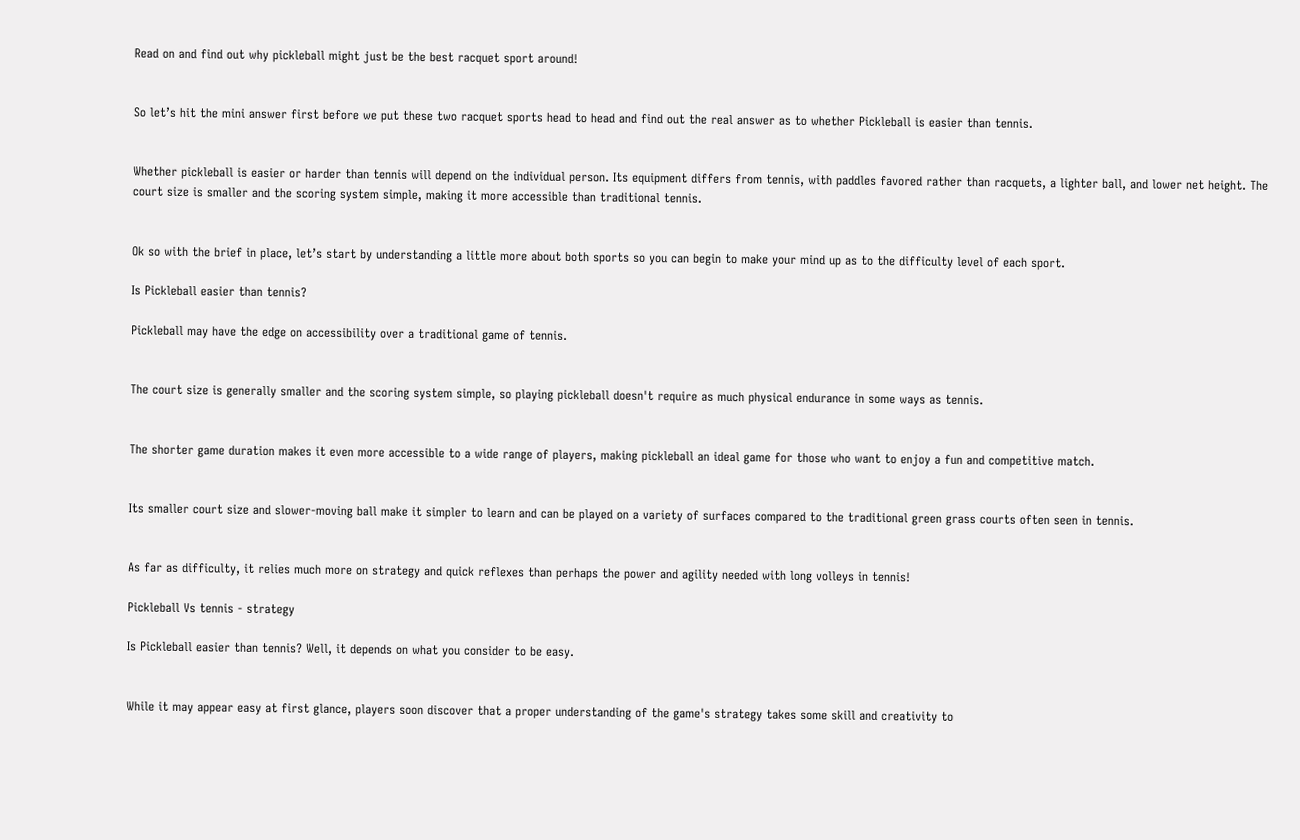Read on and find out why pickleball might just be the best racquet sport around!


So let’s hit the mini answer first before we put these two racquet sports head to head and find out the real answer as to whether Pickleball is easier than tennis.


Whether pickleball is easier or harder than tennis will depend on the individual person. Its equipment differs from tennis, with paddles favored rather than racquets, a lighter ball, and lower net height. The court size is smaller and the scoring system simple, making it more accessible than traditional tennis.


Ok so with the brief in place, let’s start by understanding a little more about both sports so you can begin to make your mind up as to the difficulty level of each sport.

Is Pickleball easier than tennis?

Pickleball may have the edge on accessibility over a traditional game of tennis.


The court size is generally smaller and the scoring system simple, so playing pickleball doesn't require as much physical endurance in some ways as tennis.


The shorter game duration makes it even more accessible to a wide range of players, making pickleball an ideal game for those who want to enjoy a fun and competitive match.


Its smaller court size and slower-moving ball make it simpler to learn and can be played on a variety of surfaces compared to the traditional green grass courts often seen in tennis.


As far as difficulty, it relies much more on strategy and quick reflexes than perhaps the power and agility needed with long volleys in tennis!

Pickleball Vs tennis - strategy

Is Pickleball easier than tennis? Well, it depends on what you consider to be easy.


While it may appear easy at first glance, players soon discover that a proper understanding of the game's strategy takes some skill and creativity to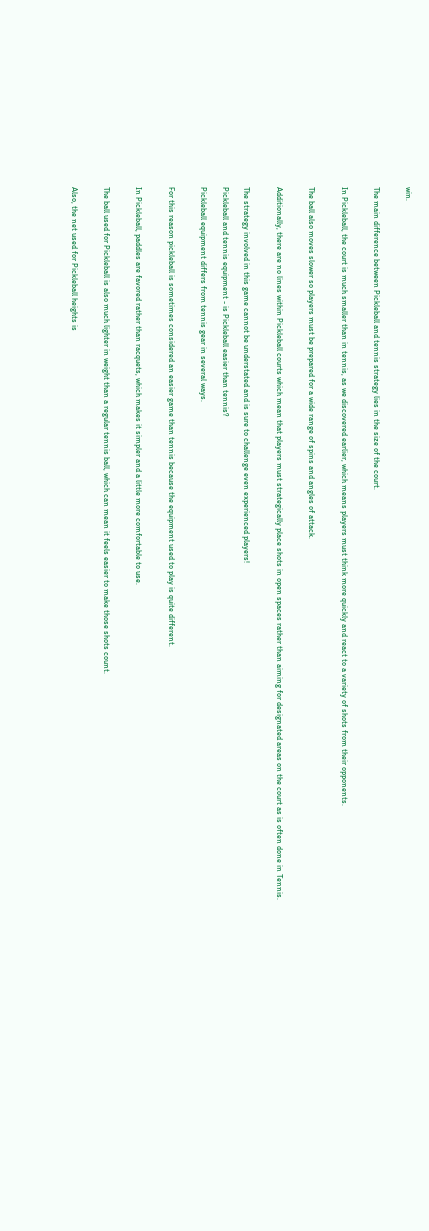win.


The main difference between Pickleball and tennis strategy lies in the size of the court.


In Pickleball, the court is much smaller than in tennis, as we discovered earlier, which means players must think more quickly and react to a variety of shots from their opponents.


The ball also moves slower so players must be prepared for a wide range of spins and angles of attack.


Additionally, there are no lines within Pickleball courts which mean that players must strategically place shots in open spaces rather than aiming for designated areas on the court as is often done in Tennis.


The strategy involved in this game cannot be understated and is sure to challenge even experienced players!

Pickleball and tennis equipment - is Pickleball easier than tennis?

Pickleball equipment differs from tennis gear in several ways.


For this reason pickleball is sometimes considered an easier game than tennis because the equipment used to play is quite different.


In Pickleball, paddles are favored rather than racquets, which makes it simpler and a little more comfortable to use.


The ball used for Pickleball is also much lighter in weight than a regular tennis ball, which can mean it feels easier to make those shots count.


Also, the net used for Pickleball heights is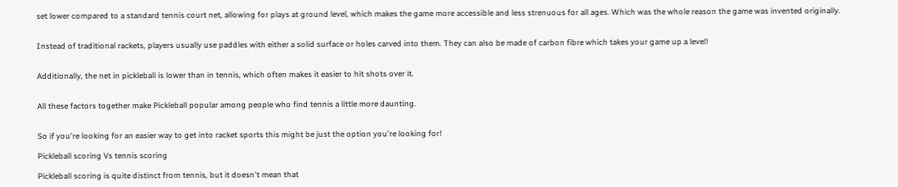set lower compared to a standard tennis court net, allowing for plays at ground level, which makes the game more accessible and less strenuous for all ages. Which was the whole reason the game was invented originally.


Instead of traditional rackets, players usually use paddles with either a solid surface or holes carved into them. They can also be made of carbon fibre which takes your game up a level!


Additionally, the net in pickleball is lower than in tennis, which often makes it easier to hit shots over it.


All these factors together make Pickleball popular among people who find tennis a little more daunting.


So if you're looking for an easier way to get into racket sports this might be just the option you're looking for!

Pickleball scoring Vs tennis scoring

Pickleball scoring is quite distinct from tennis, but it doesn't mean that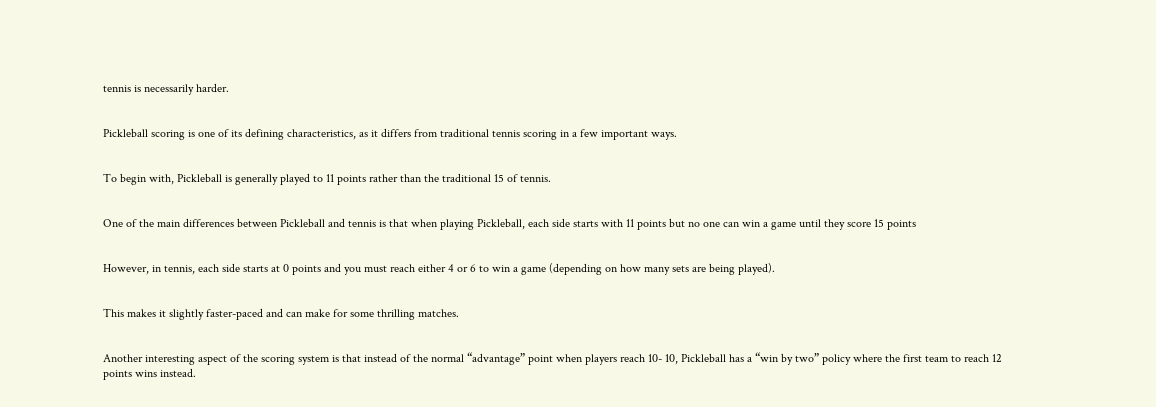tennis is necessarily harder.


Pickleball scoring is one of its defining characteristics, as it differs from traditional tennis scoring in a few important ways.


To begin with, Pickleball is generally played to 11 points rather than the traditional 15 of tennis.


One of the main differences between Pickleball and tennis is that when playing Pickleball, each side starts with 11 points but no one can win a game until they score 15 points


However, in tennis, each side starts at 0 points and you must reach either 4 or 6 to win a game (depending on how many sets are being played).


This makes it slightly faster-paced and can make for some thrilling matches.


Another interesting aspect of the scoring system is that instead of the normal “advantage” point when players reach 10- 10, Pickleball has a “win by two” policy where the first team to reach 12 points wins instead.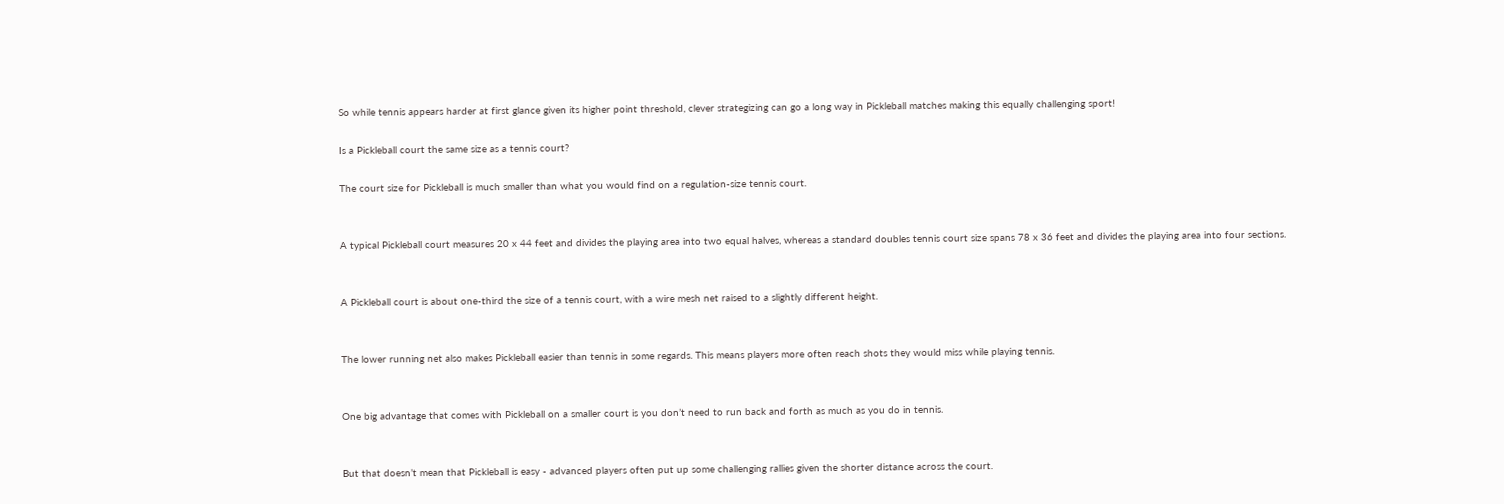So while tennis appears harder at first glance given its higher point threshold, clever strategizing can go a long way in Pickleball matches making this equally challenging sport!

Is a Pickleball court the same size as a tennis court?

The court size for Pickleball is much smaller than what you would find on a regulation-size tennis court.


A typical Pickleball court measures 20 x 44 feet and divides the playing area into two equal halves, whereas a standard doubles tennis court size spans 78 x 36 feet and divides the playing area into four sections.


A Pickleball court is about one-third the size of a tennis court, with a wire mesh net raised to a slightly different height.


The lower running net also makes Pickleball easier than tennis in some regards. This means players more often reach shots they would miss while playing tennis.


One big advantage that comes with Pickleball on a smaller court is you don’t need to run back and forth as much as you do in tennis.


But that doesn’t mean that Pickleball is easy - advanced players often put up some challenging rallies given the shorter distance across the court.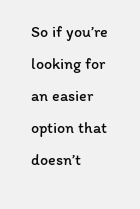So if you’re looking for an easier option that doesn’t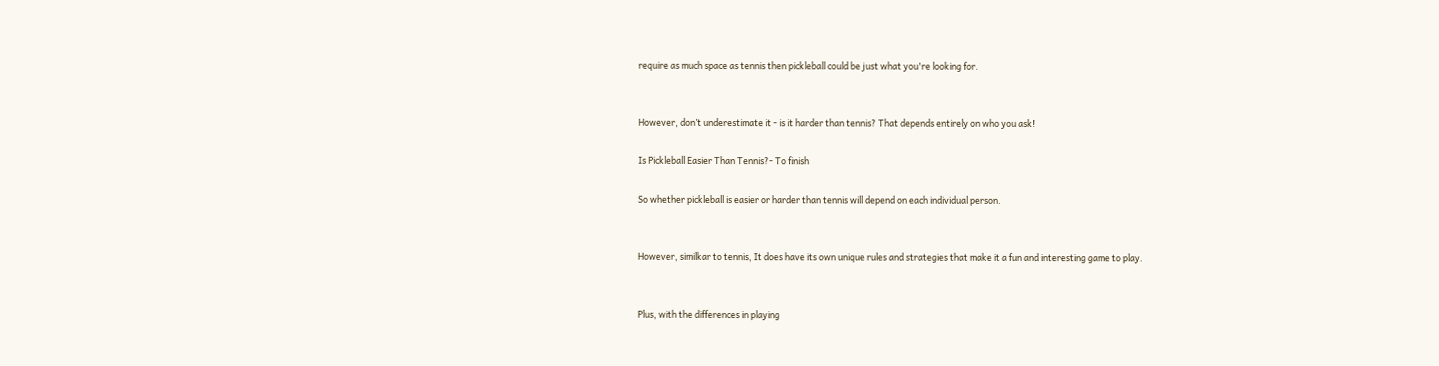require as much space as tennis then pickleball could be just what you're looking for.


However, don’t underestimate it - is it harder than tennis? That depends entirely on who you ask!

Is Pickleball Easier Than Tennis?- To finish

So whether pickleball is easier or harder than tennis will depend on each individual person.


However, similkar to tennis, It does have its own unique rules and strategies that make it a fun and interesting game to play.


Plus, with the differences in playing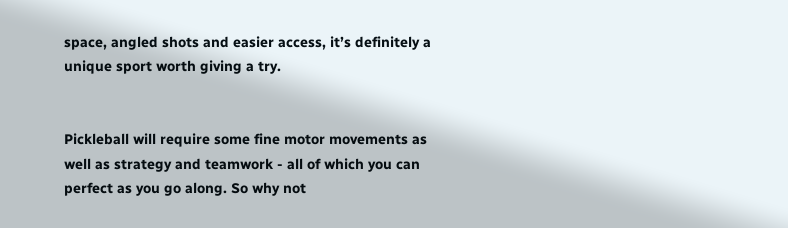space, angled shots and easier access, it’s definitely a unique sport worth giving a try.


Pickleball will require some fine motor movements as well as strategy and teamwork - all of which you can perfect as you go along. So why not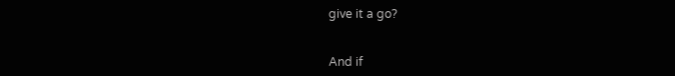give it a go?


And if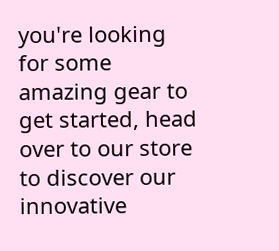you're looking for some amazing gear to get started, head over to our store to discover our innovative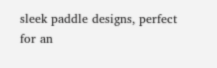sleek paddle designs, perfect for an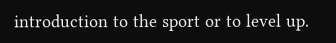introduction to the sport or to level up.